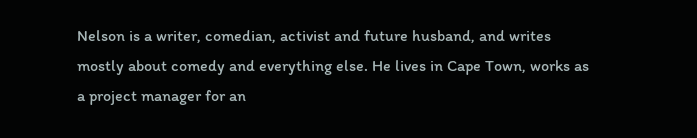Nelson is a writer, comedian, activist and future husband, and writes mostly about comedy and everything else. He lives in Cape Town, works as a project manager for an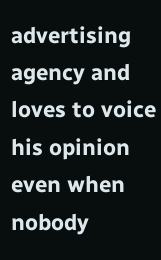advertising agency and loves to voice his opinion even when nobody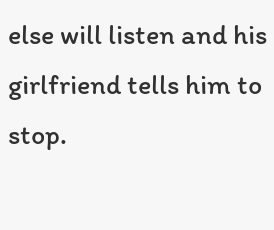else will listen and his girlfriend tells him to stop.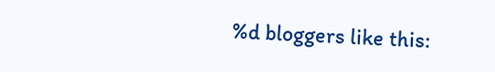%d bloggers like this: